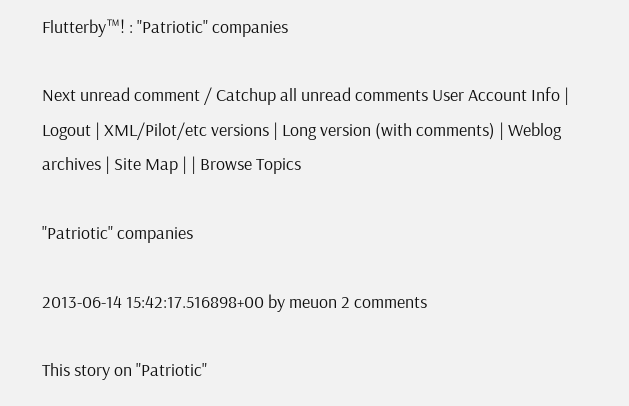Flutterby™! : "Patriotic" companies

Next unread comment / Catchup all unread comments User Account Info | Logout | XML/Pilot/etc versions | Long version (with comments) | Weblog archives | Site Map | | Browse Topics

"Patriotic" companies

2013-06-14 15:42:17.516898+00 by meuon 2 comments

This story on "Patriotic"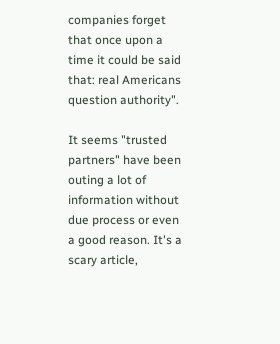companies forget that once upon a time it could be said that: real Americans question authority".

It seems "trusted partners" have been outing a lot of information without due process or even a good reason. It's a scary article,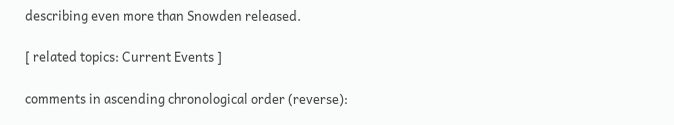describing even more than Snowden released.

[ related topics: Current Events ]

comments in ascending chronological order (reverse):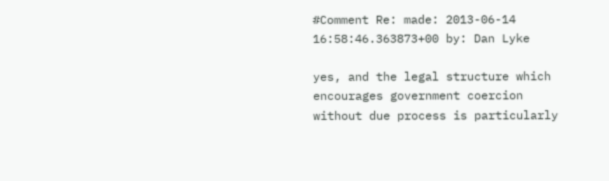#Comment Re: made: 2013-06-14 16:58:46.363873+00 by: Dan Lyke

yes, and the legal structure which encourages government coercion without due process is particularly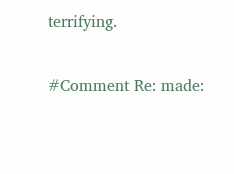terrifying.

#Comment Re: made: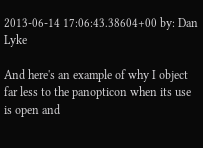2013-06-14 17:06:43.38604+00 by: Dan Lyke

And here's an example of why I object far less to the panopticon when its use is open and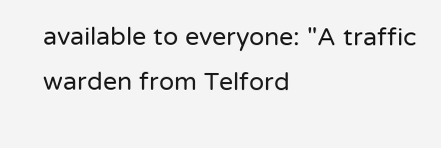available to everyone: "A traffic warden from Telford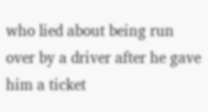who lied about being run over by a driver after he gave him a ticket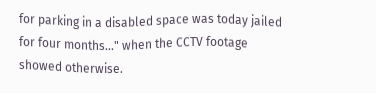for parking in a disabled space was today jailed for four months..." when the CCTV footage showed otherwise.